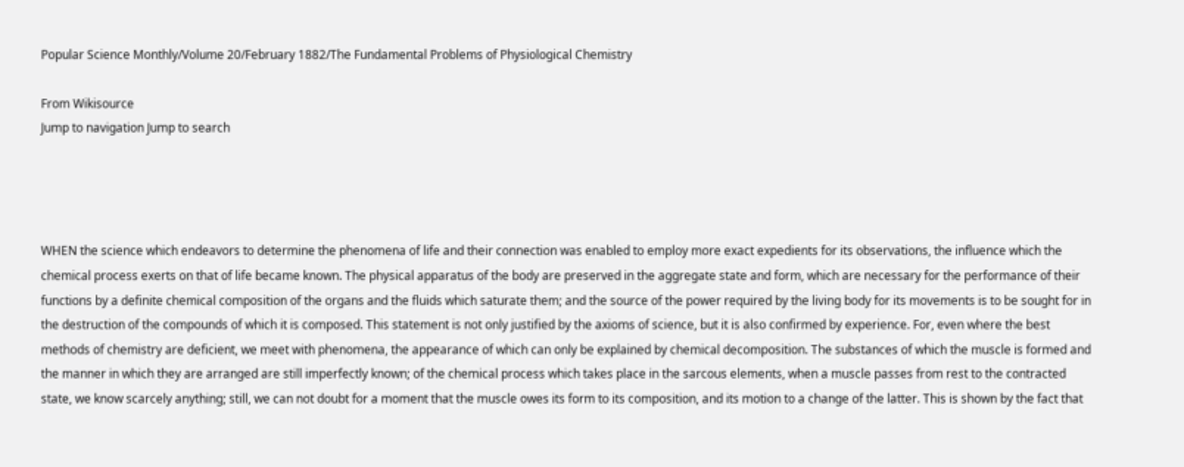Popular Science Monthly/Volume 20/February 1882/The Fundamental Problems of Physiological Chemistry

From Wikisource
Jump to navigation Jump to search




WHEN the science which endeavors to determine the phenomena of life and their connection was enabled to employ more exact expedients for its observations, the influence which the chemical process exerts on that of life became known. The physical apparatus of the body are preserved in the aggregate state and form, which are necessary for the performance of their functions by a definite chemical composition of the organs and the fluids which saturate them; and the source of the power required by the living body for its movements is to be sought for in the destruction of the compounds of which it is composed. This statement is not only justified by the axioms of science, but it is also confirmed by experience. For, even where the best methods of chemistry are deficient, we meet with phenomena, the appearance of which can only be explained by chemical decomposition. The substances of which the muscle is formed and the manner in which they are arranged are still imperfectly known; of the chemical process which takes place in the sarcous elements, when a muscle passes from rest to the contracted state, we know scarcely anything; still, we can not doubt for a moment that the muscle owes its form to its composition, and its motion to a change of the latter. This is shown by the fact that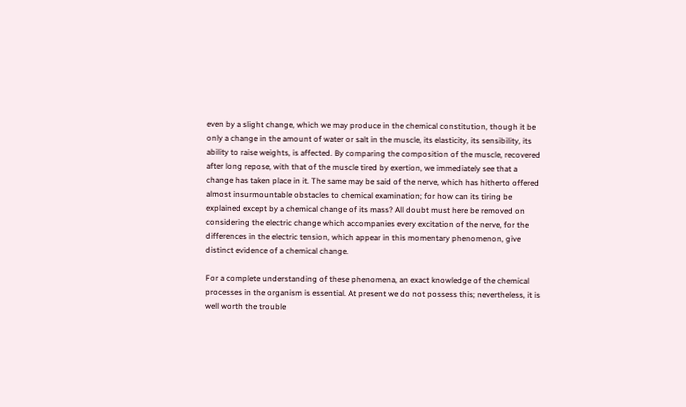even by a slight change, which we may produce in the chemical constitution, though it be only a change in the amount of water or salt in the muscle, its elasticity, its sensibility, its ability to raise weights, is affected. By comparing the composition of the muscle, recovered after long repose, with that of the muscle tired by exertion, we immediately see that a change has taken place in it. The same may be said of the nerve, which has hitherto offered almost insurmountable obstacles to chemical examination; for how can its tiring be explained except by a chemical change of its mass? All doubt must here be removed on considering the electric change which accompanies every excitation of the nerve, for the differences in the electric tension, which appear in this momentary phenomenon, give distinct evidence of a chemical change.

For a complete understanding of these phenomena, an exact knowledge of the chemical processes in the organism is essential. At present we do not possess this; nevertheless, it is well worth the trouble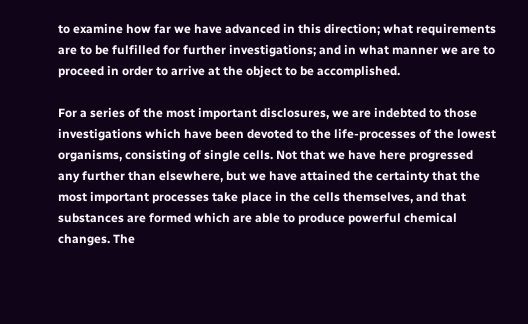to examine how far we have advanced in this direction; what requirements are to be fulfilled for further investigations; and in what manner we are to proceed in order to arrive at the object to be accomplished.

For a series of the most important disclosures, we are indebted to those investigations which have been devoted to the life-processes of the lowest organisms, consisting of single cells. Not that we have here progressed any further than elsewhere, but we have attained the certainty that the most important processes take place in the cells themselves, and that substances are formed which are able to produce powerful chemical changes. The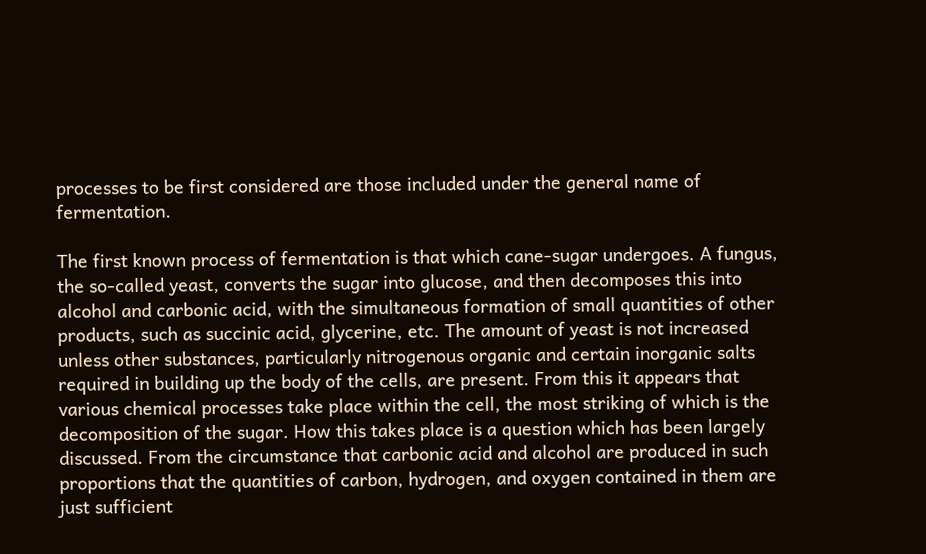processes to be first considered are those included under the general name of fermentation.

The first known process of fermentation is that which cane-sugar undergoes. A fungus, the so-called yeast, converts the sugar into glucose, and then decomposes this into alcohol and carbonic acid, with the simultaneous formation of small quantities of other products, such as succinic acid, glycerine, etc. The amount of yeast is not increased unless other substances, particularly nitrogenous organic and certain inorganic salts required in building up the body of the cells, are present. From this it appears that various chemical processes take place within the cell, the most striking of which is the decomposition of the sugar. How this takes place is a question which has been largely discussed. From the circumstance that carbonic acid and alcohol are produced in such proportions that the quantities of carbon, hydrogen, and oxygen contained in them are just sufficient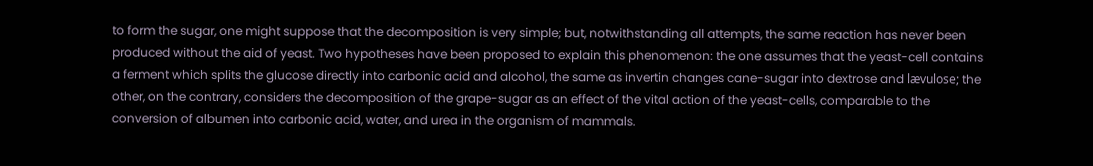to form the sugar, one might suppose that the decomposition is very simple; but, notwithstanding all attempts, the same reaction has never been produced without the aid of yeast. Two hypotheses have been proposed to explain this phenomenon: the one assumes that the yeast-cell contains a ferment which splits the glucose directly into carbonic acid and alcohol, the same as invertin changes cane-sugar into dextrose and lævulose; the other, on the contrary, considers the decomposition of the grape-sugar as an effect of the vital action of the yeast-cells, comparable to the conversion of albumen into carbonic acid, water, and urea in the organism of mammals.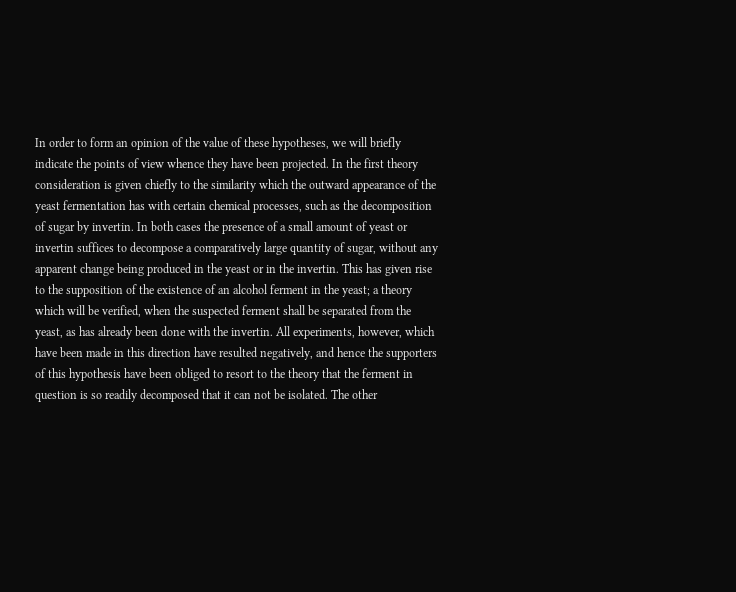In order to form an opinion of the value of these hypotheses, we will briefly indicate the points of view whence they have been projected. In the first theory consideration is given chiefly to the similarity which the outward appearance of the yeast fermentation has with certain chemical processes, such as the decomposition of sugar by invertin. In both cases the presence of a small amount of yeast or invertin suffices to decompose a comparatively large quantity of sugar, without any apparent change being produced in the yeast or in the invertin. This has given rise to the supposition of the existence of an alcohol ferment in the yeast; a theory which will be verified, when the suspected ferment shall be separated from the yeast, as has already been done with the invertin. All experiments, however, which have been made in this direction have resulted negatively, and hence the supporters of this hypothesis have been obliged to resort to the theory that the ferment in question is so readily decomposed that it can not be isolated. The other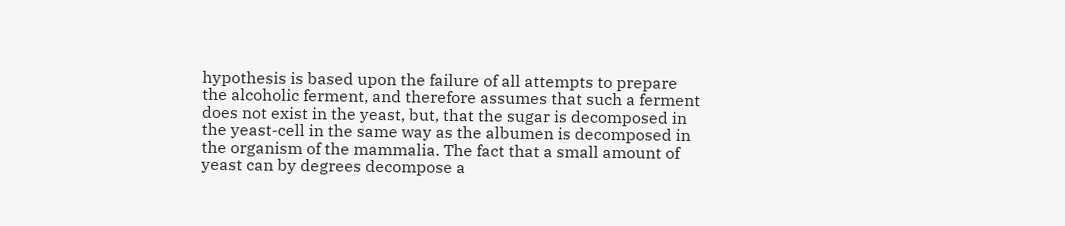hypothesis is based upon the failure of all attempts to prepare the alcoholic ferment, and therefore assumes that such a ferment does not exist in the yeast, but, that the sugar is decomposed in the yeast-cell in the same way as the albumen is decomposed in the organism of the mammalia. The fact that a small amount of yeast can by degrees decompose a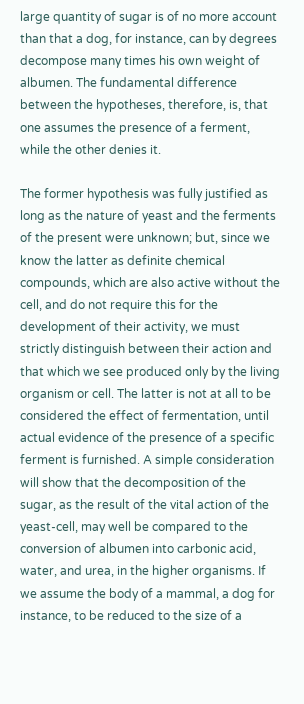large quantity of sugar is of no more account than that a dog, for instance, can by degrees decompose many times his own weight of albumen. The fundamental difference between the hypotheses, therefore, is, that one assumes the presence of a ferment, while the other denies it.

The former hypothesis was fully justified as long as the nature of yeast and the ferments of the present were unknown; but, since we know the latter as definite chemical compounds, which are also active without the cell, and do not require this for the development of their activity, we must strictly distinguish between their action and that which we see produced only by the living organism or cell. The latter is not at all to be considered the effect of fermentation, until actual evidence of the presence of a specific ferment is furnished. A simple consideration will show that the decomposition of the sugar, as the result of the vital action of the yeast-cell, may well be compared to the conversion of albumen into carbonic acid, water, and urea, in the higher organisms. If we assume the body of a mammal, a dog for instance, to be reduced to the size of a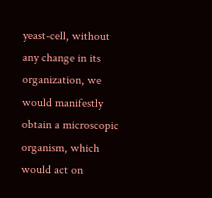yeast-cell, without any change in its organization, we would manifestly obtain a microscopic organism, which would act on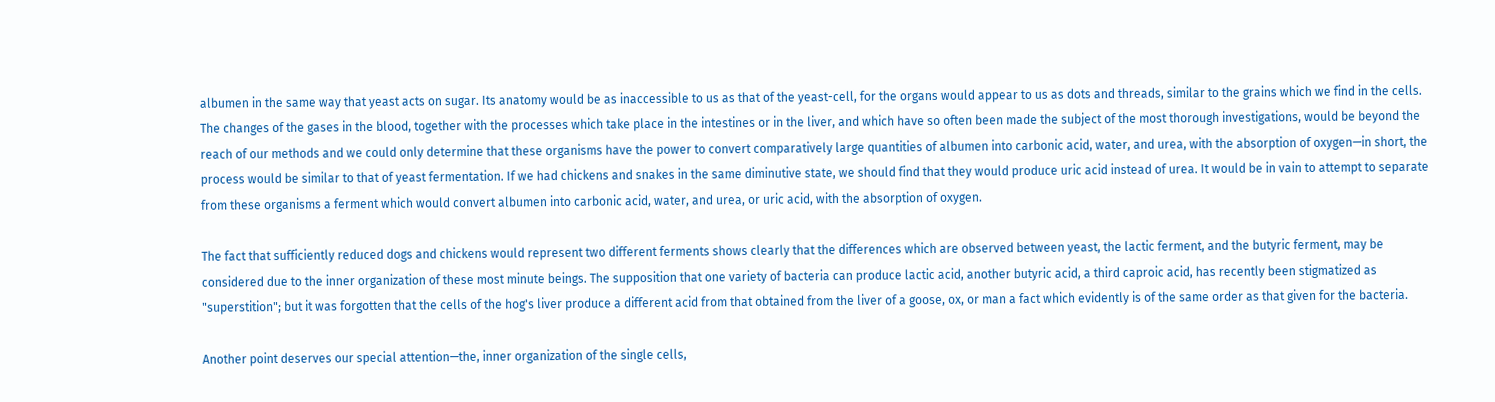albumen in the same way that yeast acts on sugar. Its anatomy would be as inaccessible to us as that of the yeast-cell, for the organs would appear to us as dots and threads, similar to the grains which we find in the cells. The changes of the gases in the blood, together with the processes which take place in the intestines or in the liver, and which have so often been made the subject of the most thorough investigations, would be beyond the reach of our methods and we could only determine that these organisms have the power to convert comparatively large quantities of albumen into carbonic acid, water, and urea, with the absorption of oxygen—in short, the process would be similar to that of yeast fermentation. If we had chickens and snakes in the same diminutive state, we should find that they would produce uric acid instead of urea. It would be in vain to attempt to separate from these organisms a ferment which would convert albumen into carbonic acid, water, and urea, or uric acid, with the absorption of oxygen.

The fact that sufficiently reduced dogs and chickens would represent two different ferments shows clearly that the differences which are observed between yeast, the lactic ferment, and the butyric ferment, may be considered due to the inner organization of these most minute beings. The supposition that one variety of bacteria can produce lactic acid, another butyric acid, a third caproic acid, has recently been stigmatized as "superstition"; but it was forgotten that the cells of the hog's liver produce a different acid from that obtained from the liver of a goose, ox, or man a fact which evidently is of the same order as that given for the bacteria.

Another point deserves our special attention—the, inner organization of the single cells,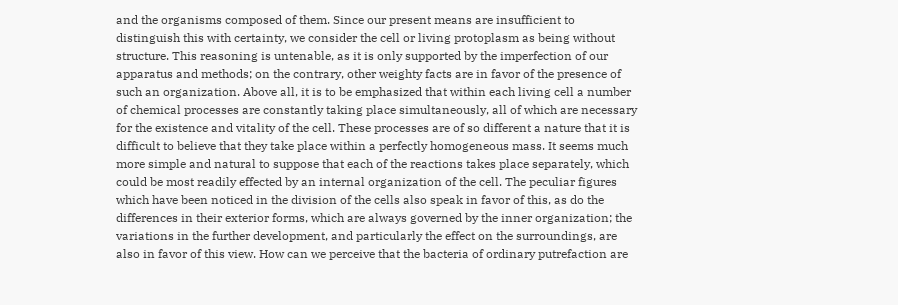and the organisms composed of them. Since our present means are insufficient to distinguish this with certainty, we consider the cell or living protoplasm as being without structure. This reasoning is untenable, as it is only supported by the imperfection of our apparatus and methods; on the contrary, other weighty facts are in favor of the presence of such an organization. Above all, it is to be emphasized that within each living cell a number of chemical processes are constantly taking place simultaneously, all of which are necessary for the existence and vitality of the cell. These processes are of so different a nature that it is difficult to believe that they take place within a perfectly homogeneous mass. It seems much more simple and natural to suppose that each of the reactions takes place separately, which could be most readily effected by an internal organization of the cell. The peculiar figures which have been noticed in the division of the cells also speak in favor of this, as do the differences in their exterior forms, which are always governed by the inner organization; the variations in the further development, and particularly the effect on the surroundings, are also in favor of this view. How can we perceive that the bacteria of ordinary putrefaction are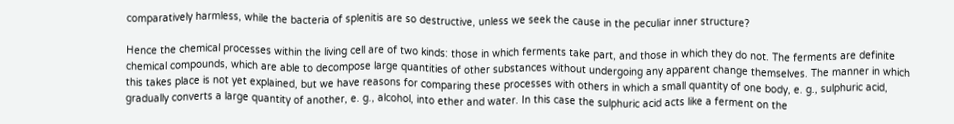comparatively harmless, while the bacteria of splenitis are so destructive, unless we seek the cause in the peculiar inner structure?

Hence the chemical processes within the living cell are of two kinds: those in which ferments take part, and those in which they do not. The ferments are definite chemical compounds, which are able to decompose large quantities of other substances without undergoing any apparent change themselves. The manner in which this takes place is not yet explained, but we have reasons for comparing these processes with others in which a small quantity of one body, e. g., sulphuric acid, gradually converts a large quantity of another, e. g., alcohol, into ether and water. In this case the sulphuric acid acts like a ferment on the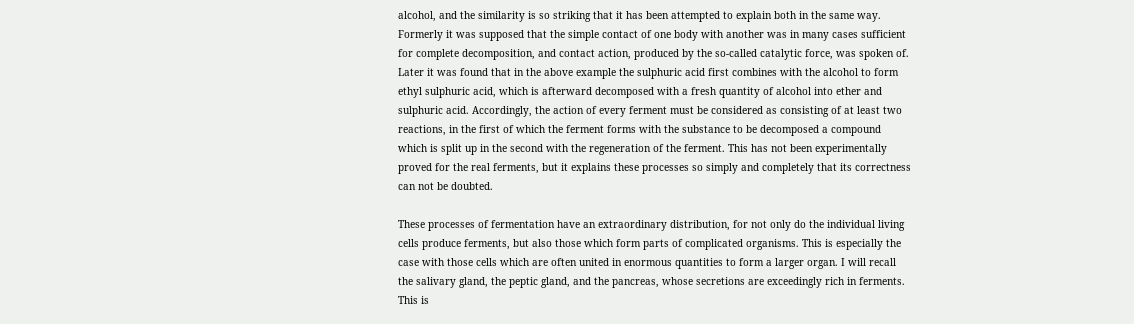alcohol, and the similarity is so striking that it has been attempted to explain both in the same way. Formerly it was supposed that the simple contact of one body with another was in many cases sufficient for complete decomposition, and contact action, produced by the so-called catalytic force, was spoken of. Later it was found that in the above example the sulphuric acid first combines with the alcohol to form ethyl sulphuric acid, which is afterward decomposed with a fresh quantity of alcohol into ether and sulphuric acid. Accordingly, the action of every ferment must be considered as consisting of at least two reactions, in the first of which the ferment forms with the substance to be decomposed a compound which is split up in the second with the regeneration of the ferment. This has not been experimentally proved for the real ferments, but it explains these processes so simply and completely that its correctness can not be doubted.

These processes of fermentation have an extraordinary distribution, for not only do the individual living cells produce ferments, but also those which form parts of complicated organisms. This is especially the case with those cells which are often united in enormous quantities to form a larger organ. I will recall the salivary gland, the peptic gland, and the pancreas, whose secretions are exceedingly rich in ferments. This is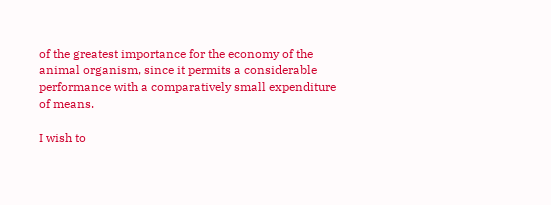of the greatest importance for the economy of the animal organism, since it permits a considerable performance with a comparatively small expenditure of means.

I wish to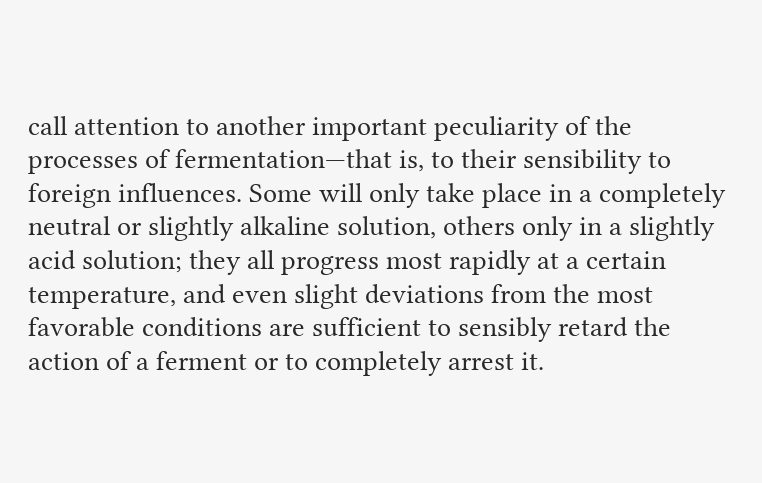call attention to another important peculiarity of the processes of fermentation—that is, to their sensibility to foreign influences. Some will only take place in a completely neutral or slightly alkaline solution, others only in a slightly acid solution; they all progress most rapidly at a certain temperature, and even slight deviations from the most favorable conditions are sufficient to sensibly retard the action of a ferment or to completely arrest it.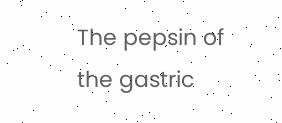The pepsin of the gastric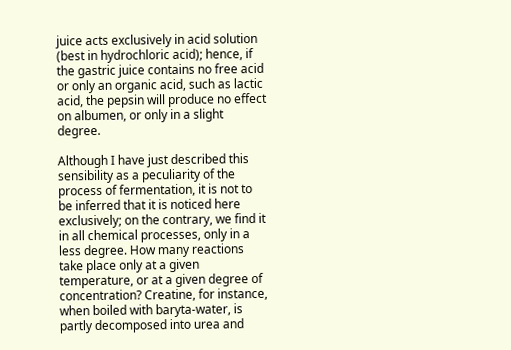juice acts exclusively in acid solution (best in hydrochloric acid); hence, if the gastric juice contains no free acid or only an organic acid, such as lactic acid, the pepsin will produce no effect on albumen, or only in a slight degree.

Although I have just described this sensibility as a peculiarity of the process of fermentation, it is not to be inferred that it is noticed here exclusively; on the contrary, we find it in all chemical processes, only in a less degree. How many reactions take place only at a given temperature, or at a given degree of concentration? Creatine, for instance, when boiled with baryta-water, is partly decomposed into urea and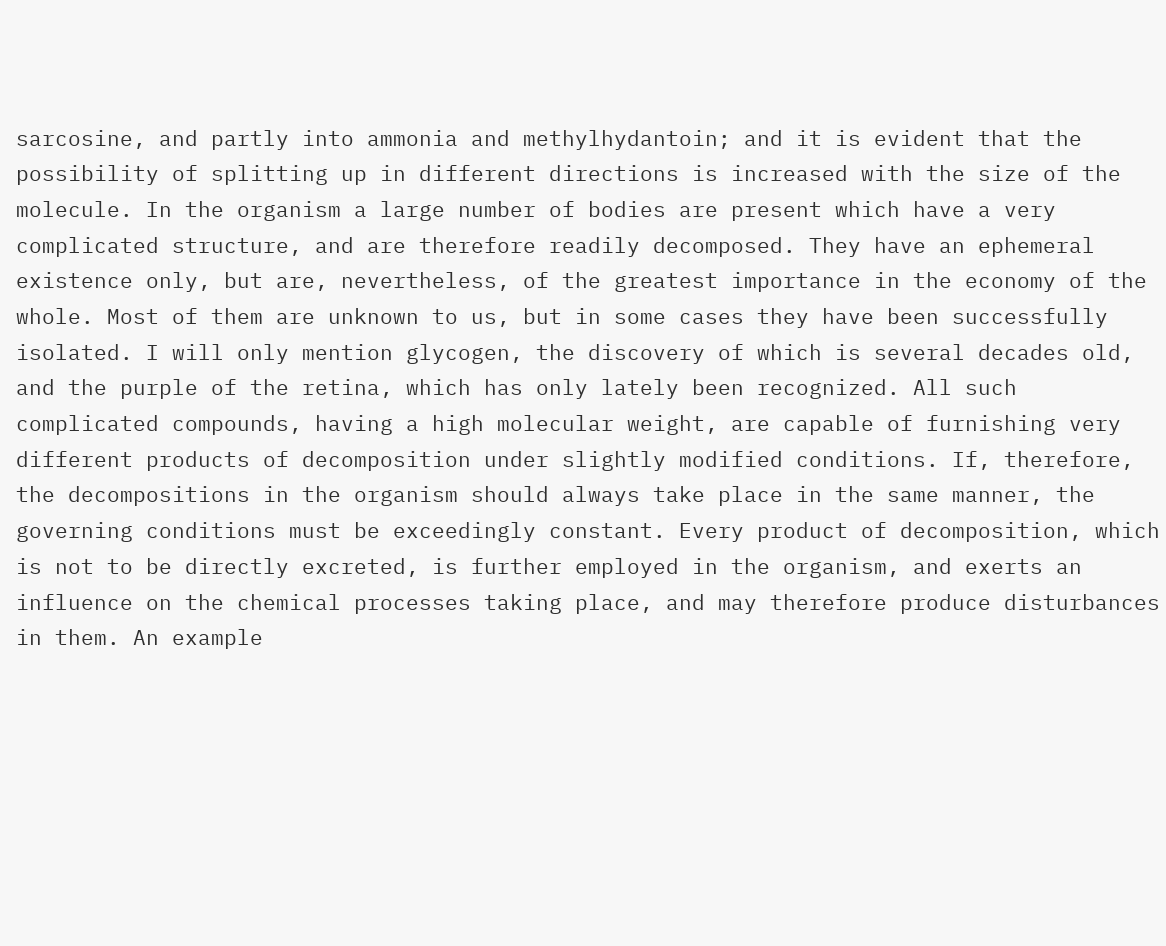sarcosine, and partly into ammonia and methylhydantoin; and it is evident that the possibility of splitting up in different directions is increased with the size of the molecule. In the organism a large number of bodies are present which have a very complicated structure, and are therefore readily decomposed. They have an ephemeral existence only, but are, nevertheless, of the greatest importance in the economy of the whole. Most of them are unknown to us, but in some cases they have been successfully isolated. I will only mention glycogen, the discovery of which is several decades old, and the purple of the retina, which has only lately been recognized. All such complicated compounds, having a high molecular weight, are capable of furnishing very different products of decomposition under slightly modified conditions. If, therefore, the decompositions in the organism should always take place in the same manner, the governing conditions must be exceedingly constant. Every product of decomposition, which is not to be directly excreted, is further employed in the organism, and exerts an influence on the chemical processes taking place, and may therefore produce disturbances in them. An example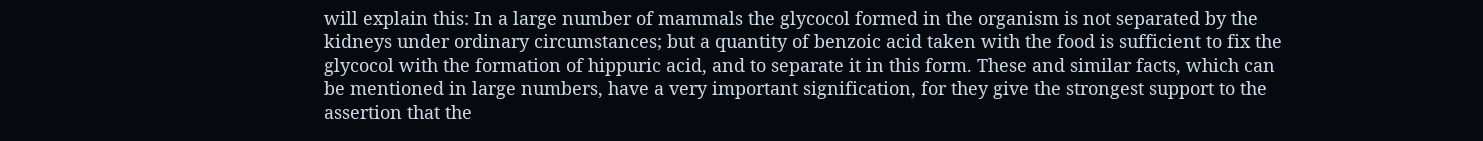will explain this: In a large number of mammals the glycocol formed in the organism is not separated by the kidneys under ordinary circumstances; but a quantity of benzoic acid taken with the food is sufficient to fix the glycocol with the formation of hippuric acid, and to separate it in this form. These and similar facts, which can be mentioned in large numbers, have a very important signification, for they give the strongest support to the assertion that the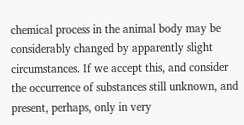chemical process in the animal body may be considerably changed by apparently slight circumstances. If we accept this, and consider the occurrence of substances still unknown, and present, perhaps, only in very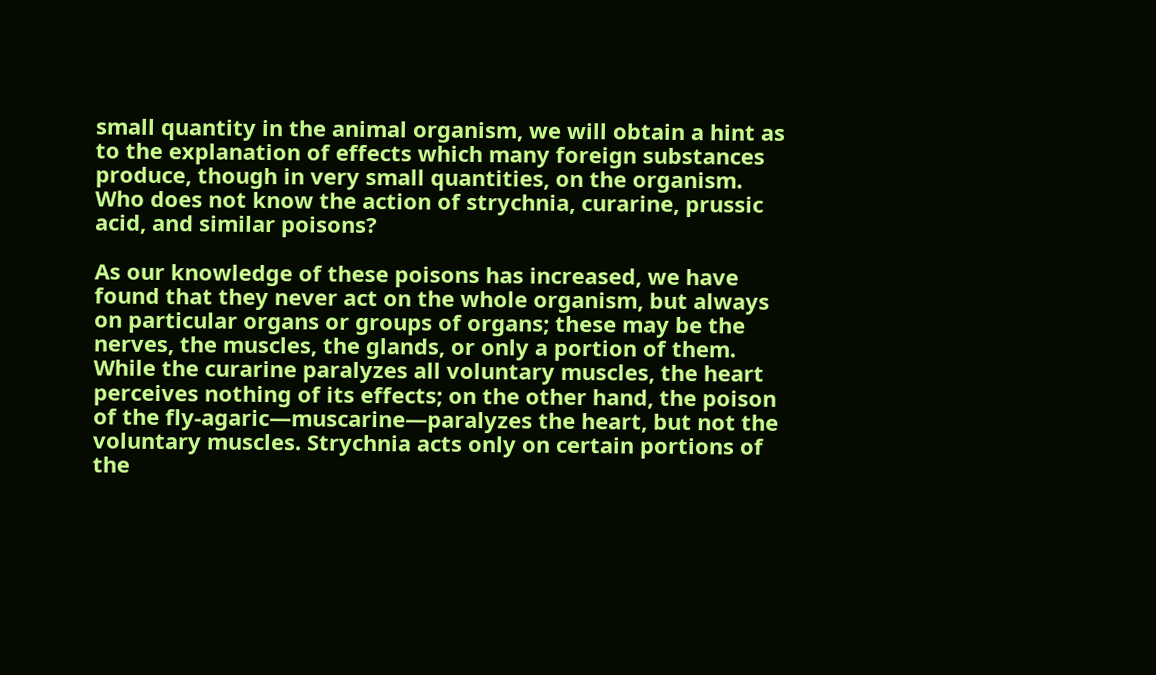small quantity in the animal organism, we will obtain a hint as to the explanation of effects which many foreign substances produce, though in very small quantities, on the organism. Who does not know the action of strychnia, curarine, prussic acid, and similar poisons?

As our knowledge of these poisons has increased, we have found that they never act on the whole organism, but always on particular organs or groups of organs; these may be the nerves, the muscles, the glands, or only a portion of them. While the curarine paralyzes all voluntary muscles, the heart perceives nothing of its effects; on the other hand, the poison of the fly-agaric—muscarine—paralyzes the heart, but not the voluntary muscles. Strychnia acts only on certain portions of the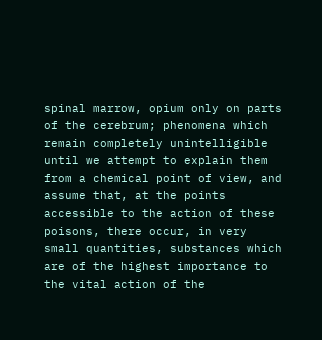spinal marrow, opium only on parts of the cerebrum; phenomena which remain completely unintelligible until we attempt to explain them from a chemical point of view, and assume that, at the points accessible to the action of these poisons, there occur, in very small quantities, substances which are of the highest importance to the vital action of the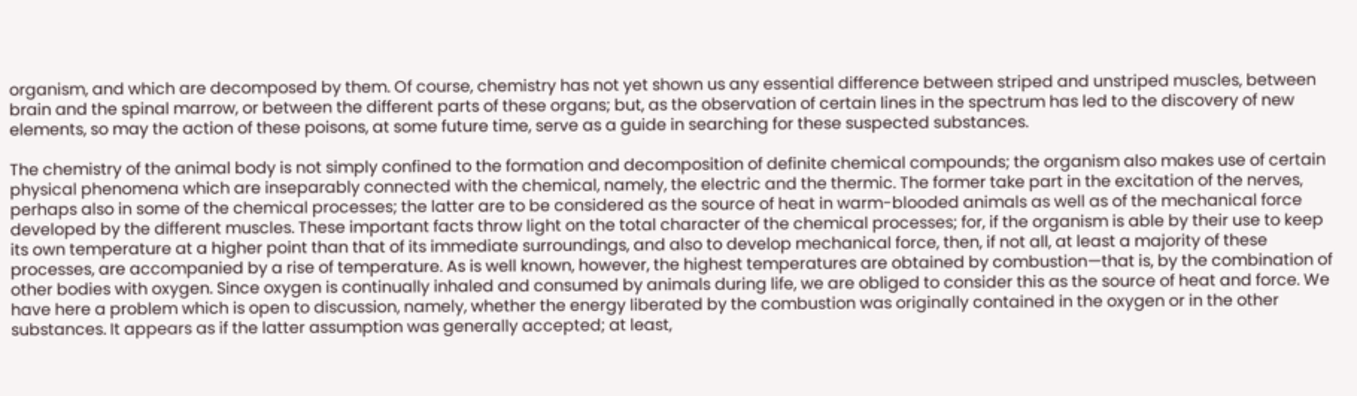organism, and which are decomposed by them. Of course, chemistry has not yet shown us any essential difference between striped and unstriped muscles, between brain and the spinal marrow, or between the different parts of these organs; but, as the observation of certain lines in the spectrum has led to the discovery of new elements, so may the action of these poisons, at some future time, serve as a guide in searching for these suspected substances.

The chemistry of the animal body is not simply confined to the formation and decomposition of definite chemical compounds; the organism also makes use of certain physical phenomena which are inseparably connected with the chemical, namely, the electric and the thermic. The former take part in the excitation of the nerves, perhaps also in some of the chemical processes; the latter are to be considered as the source of heat in warm-blooded animals as well as of the mechanical force developed by the different muscles. These important facts throw light on the total character of the chemical processes; for, if the organism is able by their use to keep its own temperature at a higher point than that of its immediate surroundings, and also to develop mechanical force, then, if not all, at least a majority of these processes, are accompanied by a rise of temperature. As is well known, however, the highest temperatures are obtained by combustion—that is, by the combination of other bodies with oxygen. Since oxygen is continually inhaled and consumed by animals during life, we are obliged to consider this as the source of heat and force. We have here a problem which is open to discussion, namely, whether the energy liberated by the combustion was originally contained in the oxygen or in the other substances. It appears as if the latter assumption was generally accepted; at least,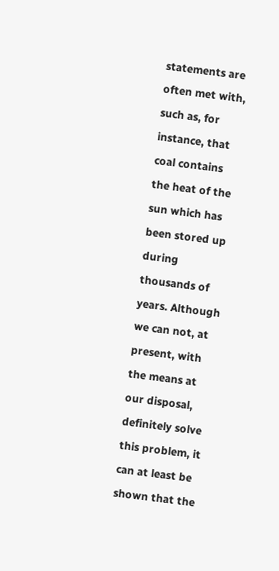statements are often met with, such as, for instance, that coal contains the heat of the sun which has been stored up during thousands of years. Although we can not, at present, with the means at our disposal, definitely solve this problem, it can at least be shown that the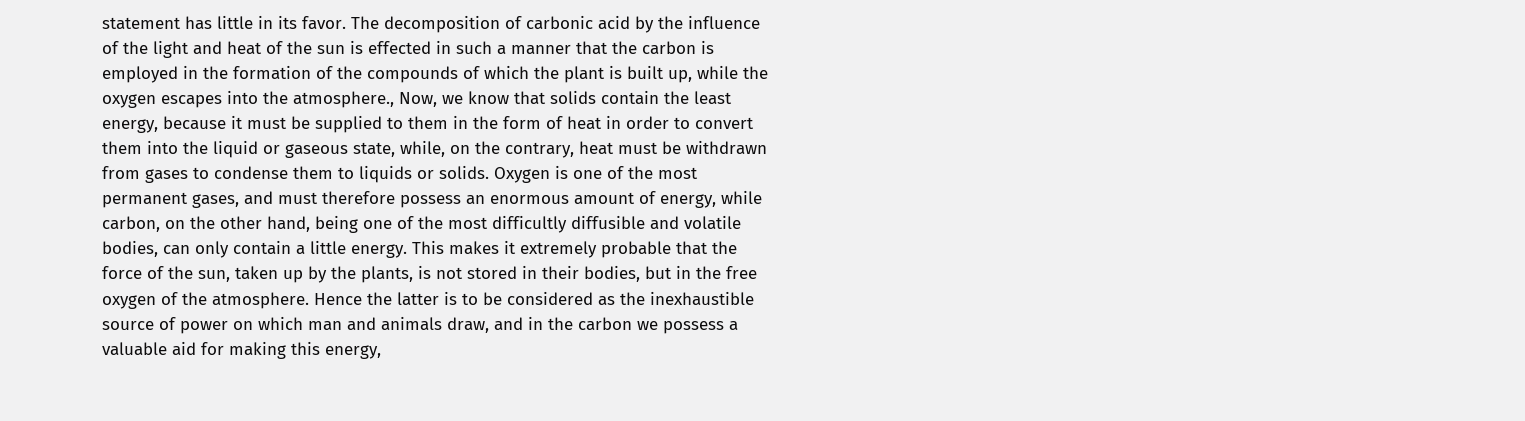statement has little in its favor. The decomposition of carbonic acid by the influence of the light and heat of the sun is effected in such a manner that the carbon is employed in the formation of the compounds of which the plant is built up, while the oxygen escapes into the atmosphere., Now, we know that solids contain the least energy, because it must be supplied to them in the form of heat in order to convert them into the liquid or gaseous state, while, on the contrary, heat must be withdrawn from gases to condense them to liquids or solids. Oxygen is one of the most permanent gases, and must therefore possess an enormous amount of energy, while carbon, on the other hand, being one of the most difficultly diffusible and volatile bodies, can only contain a little energy. This makes it extremely probable that the force of the sun, taken up by the plants, is not stored in their bodies, but in the free oxygen of the atmosphere. Hence the latter is to be considered as the inexhaustible source of power on which man and animals draw, and in the carbon we possess a valuable aid for making this energy,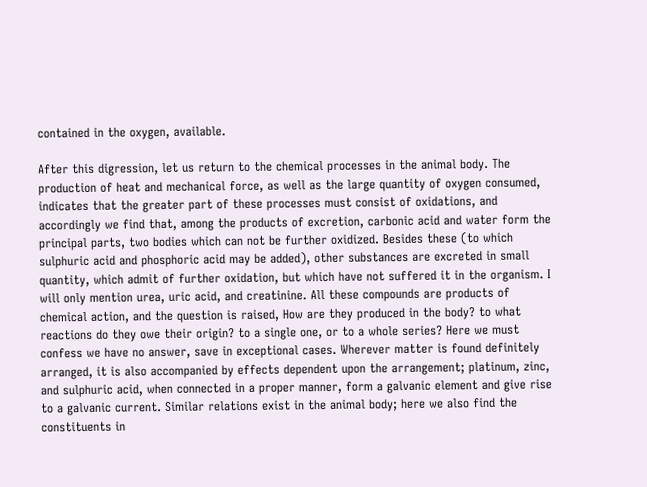contained in the oxygen, available.

After this digression, let us return to the chemical processes in the animal body. The production of heat and mechanical force, as well as the large quantity of oxygen consumed, indicates that the greater part of these processes must consist of oxidations, and accordingly we find that, among the products of excretion, carbonic acid and water form the principal parts, two bodies which can not be further oxidized. Besides these (to which sulphuric acid and phosphoric acid may be added), other substances are excreted in small quantity, which admit of further oxidation, but which have not suffered it in the organism. I will only mention urea, uric acid, and creatinine. All these compounds are products of chemical action, and the question is raised, How are they produced in the body? to what reactions do they owe their origin? to a single one, or to a whole series? Here we must confess we have no answer, save in exceptional cases. Wherever matter is found definitely arranged, it is also accompanied by effects dependent upon the arrangement; platinum, zinc, and sulphuric acid, when connected in a proper manner, form a galvanic element and give rise to a galvanic current. Similar relations exist in the animal body; here we also find the constituents in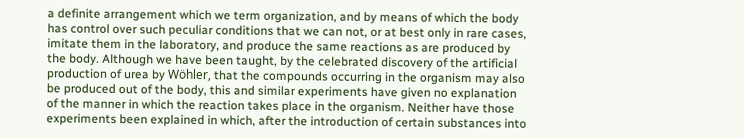a definite arrangement which we term organization, and by means of which the body has control over such peculiar conditions that we can not, or at best only in rare cases, imitate them in the laboratory, and produce the same reactions as are produced by the body. Although we have been taught, by the celebrated discovery of the artificial production of urea by Wöhler, that the compounds occurring in the organism may also be produced out of the body, this and similar experiments have given no explanation of the manner in which the reaction takes place in the organism. Neither have those experiments been explained in which, after the introduction of certain substances into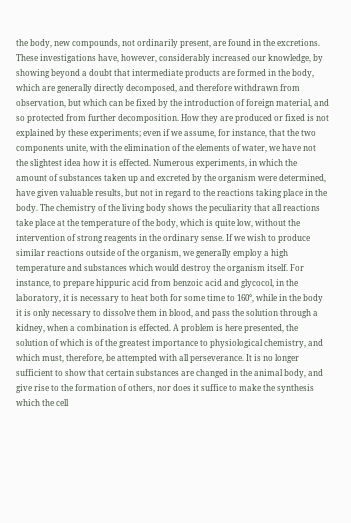the body, new compounds, not ordinarily present, are found in the excretions. These investigations have, however, considerably increased our knowledge, by showing beyond a doubt that intermediate products are formed in the body, which are generally directly decomposed, and therefore withdrawn from observation, but which can be fixed by the introduction of foreign material, and so protected from further decomposition. How they are produced or fixed is not explained by these experiments; even if we assume, for instance, that the two components unite, with the elimination of the elements of water, we have not the slightest idea how it is effected. Numerous experiments, in which the amount of substances taken up and excreted by the organism were determined, have given valuable results, but not in regard to the reactions taking place in the body. The chemistry of the living body shows the peculiarity that all reactions take place at the temperature of the body, which is quite low, without the intervention of strong reagents in the ordinary sense. If we wish to produce similar reactions outside of the organism, we generally employ a high temperature and substances which would destroy the organism itself. For instance, to prepare hippuric acid from benzoic acid and glycocol, in the laboratory, it is necessary to heat both for some time to 160°, while in the body it is only necessary to dissolve them in blood, and pass the solution through a kidney, when a combination is effected. A problem is here presented, the solution of which is of the greatest importance to physiological chemistry, and which must, therefore, be attempted with all perseverance. It is no longer sufficient to show that certain substances are changed in the animal body, and give rise to the formation of others, nor does it suffice to make the synthesis which the cell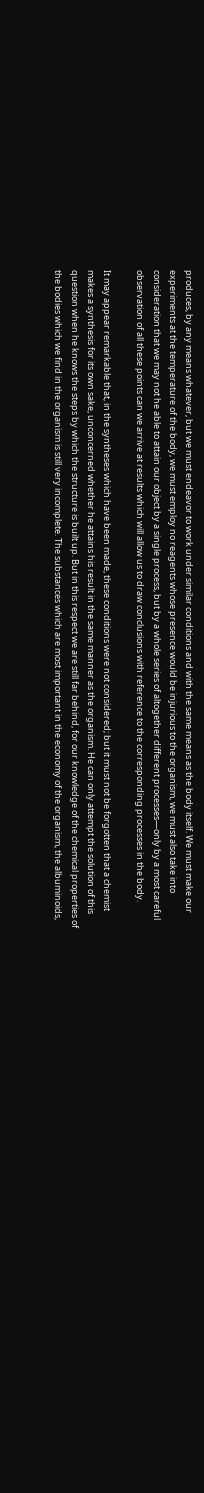produces, by any means whatever, but we must endeavor to work under similar conditions and with the same means as the body itself. We must make our experiments at the temperature of the body, we must employ no reagents whose presence would be injurious to the organism, we must also take into consideration that we may not he able to attain our object by a single process, but by a whole series of altogether different processes—only by a most careful observation of all these points can we arrive at results which will allow us to draw conclusions with reference to the corresponding processes in the body.

It may appear remarkable that, in the syntheses which have been made, these conditions were not considered; but it must not be forgotten that a chemist makes a synthesis for its own sake, unconcerned whether he attains his result in the same manner as the organism. He can only attempt the solution of this question when he knows the steps by which the structure is built up. But in this respect we are still far behind, for our knowledge of the chemical properties of the bodies which we find in the organism is still very incomplete. The substances which are most important in the economy of the organism, the albuminoids,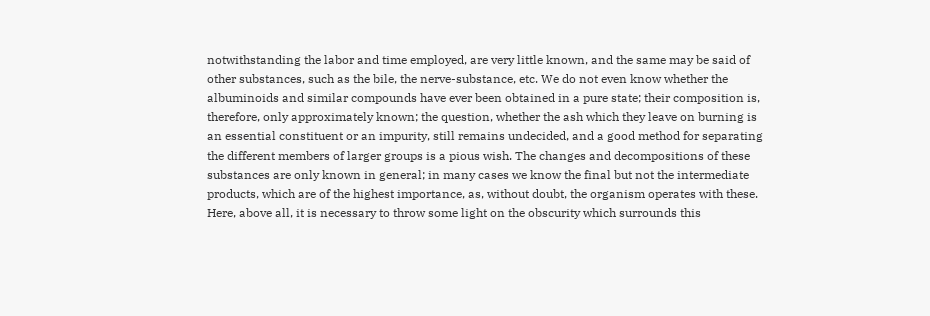notwithstanding the labor and time employed, are very little known, and the same may be said of other substances, such as the bile, the nerve-substance, etc. We do not even know whether the albuminoids and similar compounds have ever been obtained in a pure state; their composition is, therefore, only approximately known; the question, whether the ash which they leave on burning is an essential constituent or an impurity, still remains undecided, and a good method for separating the different members of larger groups is a pious wish. The changes and decompositions of these substances are only known in general; in many cases we know the final but not the intermediate products, which are of the highest importance, as, without doubt, the organism operates with these. Here, above all, it is necessary to throw some light on the obscurity which surrounds this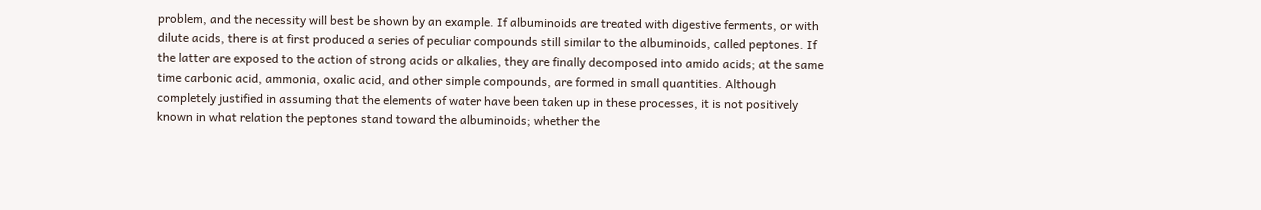problem, and the necessity will best be shown by an example. If albuminoids are treated with digestive ferments, or with dilute acids, there is at first produced a series of peculiar compounds still similar to the albuminoids, called peptones. If the latter are exposed to the action of strong acids or alkalies, they are finally decomposed into amido acids; at the same time carbonic acid, ammonia, oxalic acid, and other simple compounds, are formed in small quantities. Although completely justified in assuming that the elements of water have been taken up in these processes, it is not positively known in what relation the peptones stand toward the albuminoids; whether the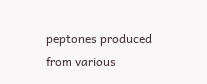peptones produced from various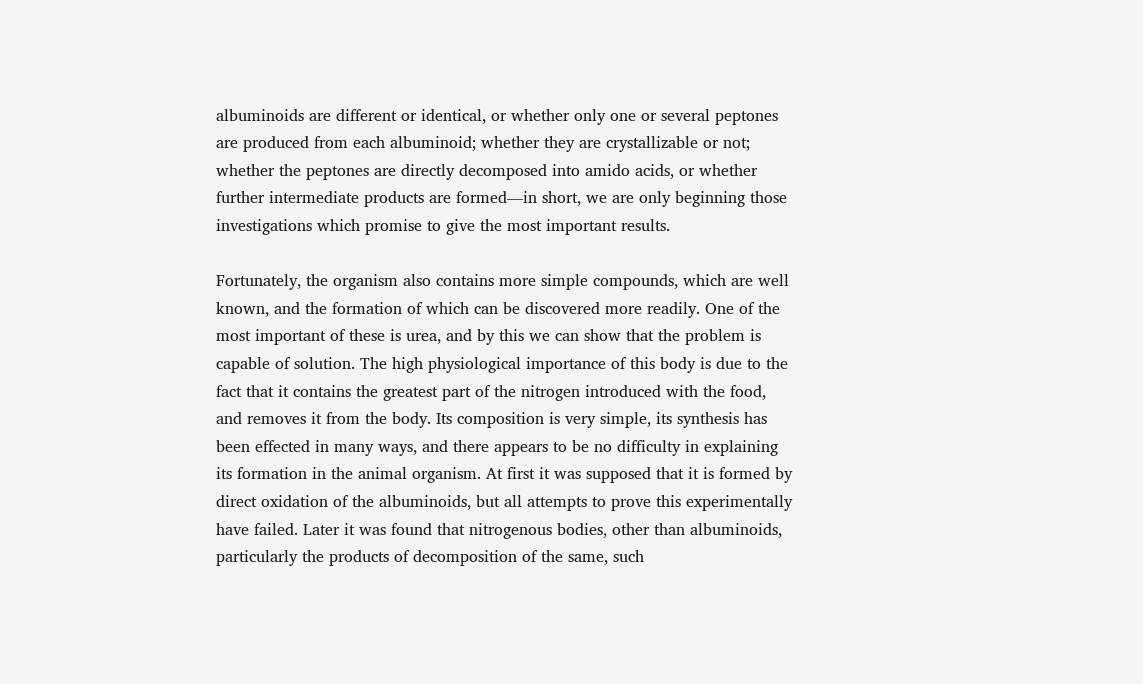albuminoids are different or identical, or whether only one or several peptones are produced from each albuminoid; whether they are crystallizable or not; whether the peptones are directly decomposed into amido acids, or whether further intermediate products are formed—in short, we are only beginning those investigations which promise to give the most important results.

Fortunately, the organism also contains more simple compounds, which are well known, and the formation of which can be discovered more readily. One of the most important of these is urea, and by this we can show that the problem is capable of solution. The high physiological importance of this body is due to the fact that it contains the greatest part of the nitrogen introduced with the food, and removes it from the body. Its composition is very simple, its synthesis has been effected in many ways, and there appears to be no difficulty in explaining its formation in the animal organism. At first it was supposed that it is formed by direct oxidation of the albuminoids, but all attempts to prove this experimentally have failed. Later it was found that nitrogenous bodies, other than albuminoids, particularly the products of decomposition of the same, such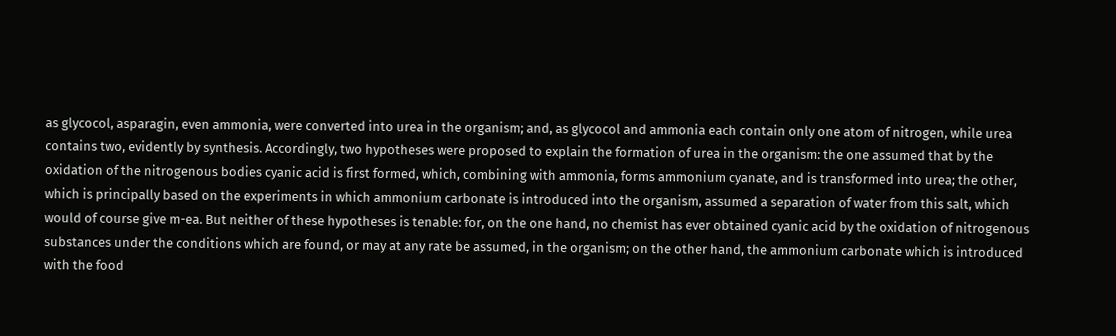as glycocol, asparagin, even ammonia, were converted into urea in the organism; and, as glycocol and ammonia each contain only one atom of nitrogen, while urea contains two, evidently by synthesis. Accordingly, two hypotheses were proposed to explain the formation of urea in the organism: the one assumed that by the oxidation of the nitrogenous bodies cyanic acid is first formed, which, combining with ammonia, forms ammonium cyanate, and is transformed into urea; the other, which is principally based on the experiments in which ammonium carbonate is introduced into the organism, assumed a separation of water from this salt, which would of course give m-ea. But neither of these hypotheses is tenable: for, on the one hand, no chemist has ever obtained cyanic acid by the oxidation of nitrogenous substances under the conditions which are found, or may at any rate be assumed, in the organism; on the other hand, the ammonium carbonate which is introduced with the food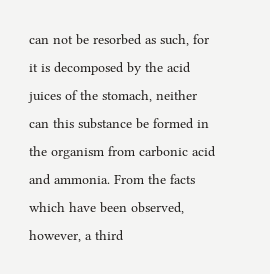can not be resorbed as such, for it is decomposed by the acid juices of the stomach, neither can this substance be formed in the organism from carbonic acid and ammonia. From the facts which have been observed, however, a third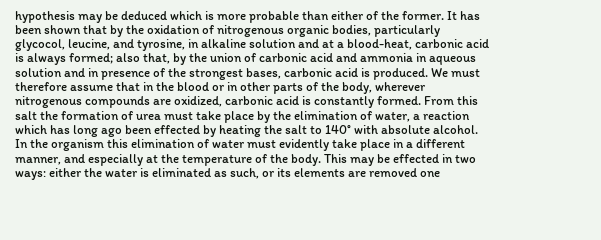hypothesis may be deduced which is more probable than either of the former. It has been shown that by the oxidation of nitrogenous organic bodies, particularly glycocol, leucine, and tyrosine, in alkaline solution and at a blood-heat, carbonic acid is always formed; also that, by the union of carbonic acid and ammonia in aqueous solution and in presence of the strongest bases, carbonic acid is produced. We must therefore assume that in the blood or in other parts of the body, wherever nitrogenous compounds are oxidized, carbonic acid is constantly formed. From this salt the formation of urea must take place by the elimination of water, a reaction which has long ago been effected by heating the salt to 140° with absolute alcohol. In the organism this elimination of water must evidently take place in a different manner, and especially at the temperature of the body. This may be effected in two ways: either the water is eliminated as such, or its elements are removed one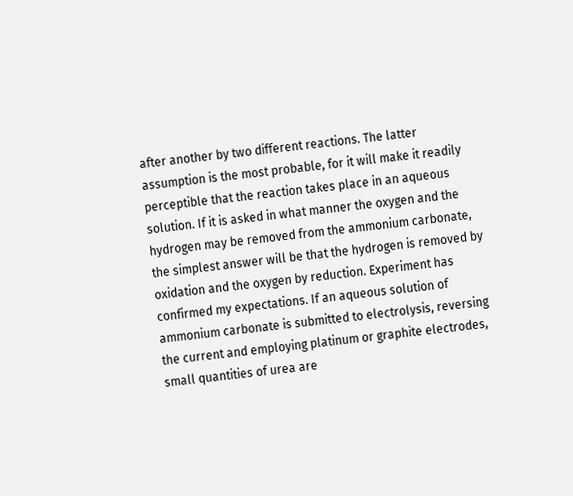after another by two different reactions. The latter assumption is the most probable, for it will make it readily perceptible that the reaction takes place in an aqueous solution. If it is asked in what manner the oxygen and the hydrogen may be removed from the ammonium carbonate, the simplest answer will be that the hydrogen is removed by oxidation and the oxygen by reduction. Experiment has confirmed my expectations. If an aqueous solution of ammonium carbonate is submitted to electrolysis, reversing the current and employing platinum or graphite electrodes, small quantities of urea are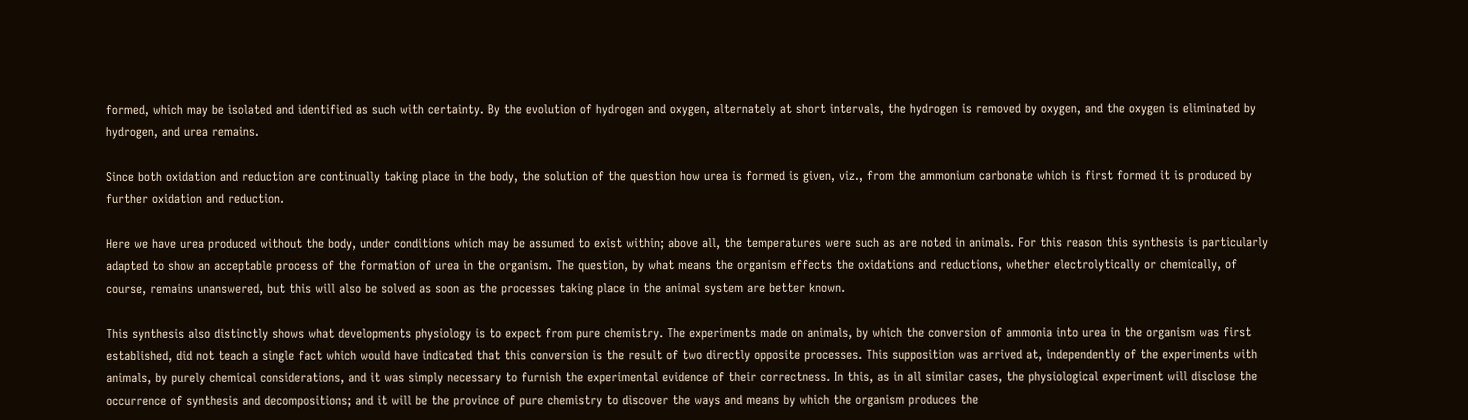formed, which may be isolated and identified as such with certainty. By the evolution of hydrogen and oxygen, alternately at short intervals, the hydrogen is removed by oxygen, and the oxygen is eliminated by hydrogen, and urea remains.

Since both oxidation and reduction are continually taking place in the body, the solution of the question how urea is formed is given, viz., from the ammonium carbonate which is first formed it is produced by further oxidation and reduction.

Here we have urea produced without the body, under conditions which may be assumed to exist within; above all, the temperatures were such as are noted in animals. For this reason this synthesis is particularly adapted to show an acceptable process of the formation of urea in the organism. The question, by what means the organism effects the oxidations and reductions, whether electrolytically or chemically, of course, remains unanswered, but this will also be solved as soon as the processes taking place in the animal system are better known.

This synthesis also distinctly shows what developments physiology is to expect from pure chemistry. The experiments made on animals, by which the conversion of ammonia into urea in the organism was first established, did not teach a single fact which would have indicated that this conversion is the result of two directly opposite processes. This supposition was arrived at, independently of the experiments with animals, by purely chemical considerations, and it was simply necessary to furnish the experimental evidence of their correctness. In this, as in all similar cases, the physiological experiment will disclose the occurrence of synthesis and decompositions; and it will be the province of pure chemistry to discover the ways and means by which the organism produces the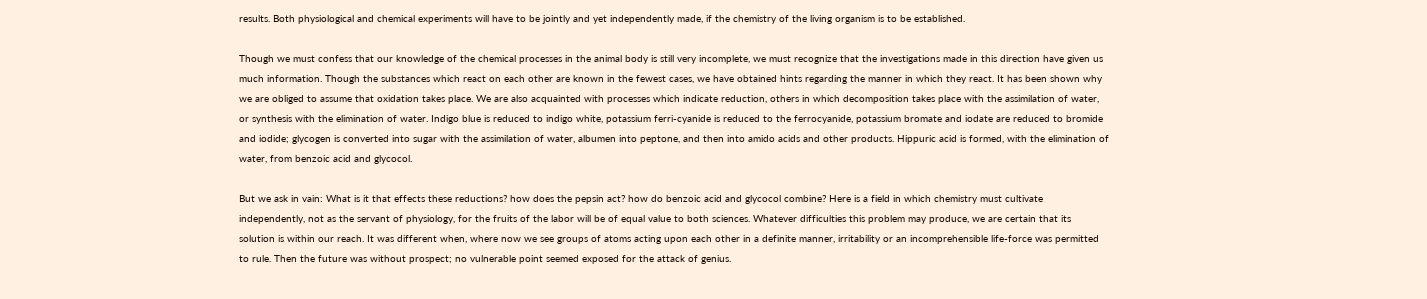results. Both physiological and chemical experiments will have to be jointly and yet independently made, if the chemistry of the living organism is to be established.

Though we must confess that our knowledge of the chemical processes in the animal body is still very incomplete, we must recognize that the investigations made in this direction have given us much information. Though the substances which react on each other are known in the fewest cases, we have obtained hints regarding the manner in which they react. It has been shown why we are obliged to assume that oxidation takes place. We are also acquainted with processes which indicate reduction, others in which decomposition takes place with the assimilation of water, or synthesis with the elimination of water. Indigo blue is reduced to indigo white, potassium ferri-cyanide is reduced to the ferrocyanide, potassium bromate and iodate are reduced to bromide and iodide; glycogen is converted into sugar with the assimilation of water, albumen into peptone, and then into amido acids and other products. Hippuric acid is formed, with the elimination of water, from benzoic acid and glycocol.

But we ask in vain: What is it that effects these reductions? how does the pepsin act? how do benzoic acid and glycocol combine? Here is a field in which chemistry must cultivate independently, not as the servant of physiology, for the fruits of the labor will be of equal value to both sciences. Whatever difficulties this problem may produce, we are certain that its solution is within our reach. It was different when, where now we see groups of atoms acting upon each other in a definite manner, irritability or an incomprehensible life-force was permitted to rule. Then the future was without prospect; no vulnerable point seemed exposed for the attack of genius.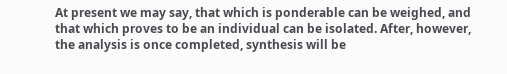At present we may say, that which is ponderable can be weighed, and that which proves to be an individual can be isolated. After, however, the analysis is once completed, synthesis will be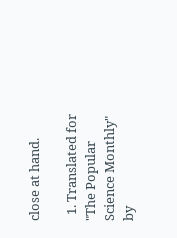close at hand.

  1. Translated for "The Popular Science Monthly" by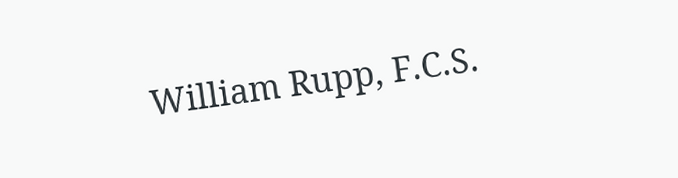William Rupp, F.C.S.